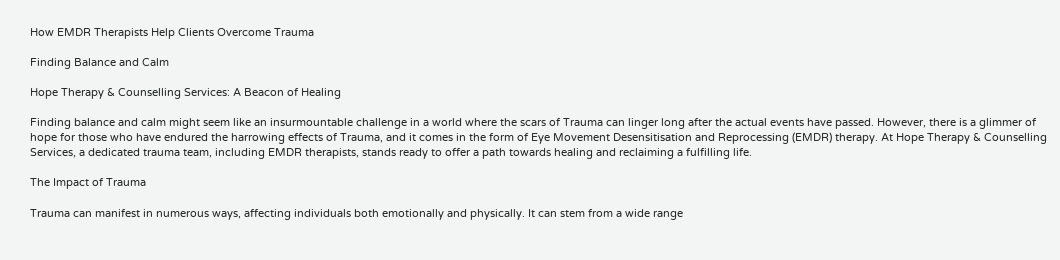How EMDR Therapists Help Clients Overcome Trauma

Finding Balance and Calm

Hope Therapy & Counselling Services: A Beacon of Healing

Finding balance and calm might seem like an insurmountable challenge in a world where the scars of Trauma can linger long after the actual events have passed. However, there is a glimmer of hope for those who have endured the harrowing effects of Trauma, and it comes in the form of Eye Movement Desensitisation and Reprocessing (EMDR) therapy. At Hope Therapy & Counselling Services, a dedicated trauma team, including EMDR therapists, stands ready to offer a path towards healing and reclaiming a fulfilling life.

The Impact of Trauma

Trauma can manifest in numerous ways, affecting individuals both emotionally and physically. It can stem from a wide range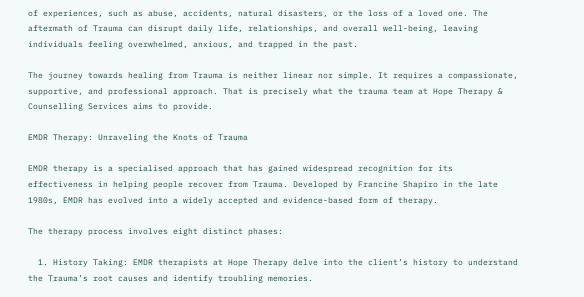of experiences, such as abuse, accidents, natural disasters, or the loss of a loved one. The aftermath of Trauma can disrupt daily life, relationships, and overall well-being, leaving individuals feeling overwhelmed, anxious, and trapped in the past.

The journey towards healing from Trauma is neither linear nor simple. It requires a compassionate, supportive, and professional approach. That is precisely what the trauma team at Hope Therapy & Counselling Services aims to provide.

EMDR Therapy: Unraveling the Knots of Trauma

EMDR therapy is a specialised approach that has gained widespread recognition for its effectiveness in helping people recover from Trauma. Developed by Francine Shapiro in the late 1980s, EMDR has evolved into a widely accepted and evidence-based form of therapy.

The therapy process involves eight distinct phases:

  1. History Taking: EMDR therapists at Hope Therapy delve into the client’s history to understand the Trauma’s root causes and identify troubling memories.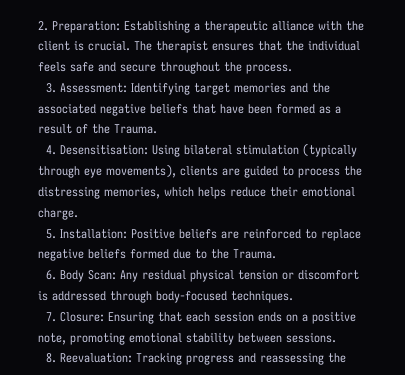2. Preparation: Establishing a therapeutic alliance with the client is crucial. The therapist ensures that the individual feels safe and secure throughout the process.
  3. Assessment: Identifying target memories and the associated negative beliefs that have been formed as a result of the Trauma.
  4. Desensitisation: Using bilateral stimulation (typically through eye movements), clients are guided to process the distressing memories, which helps reduce their emotional charge.
  5. Installation: Positive beliefs are reinforced to replace negative beliefs formed due to the Trauma.
  6. Body Scan: Any residual physical tension or discomfort is addressed through body-focused techniques.
  7. Closure: Ensuring that each session ends on a positive note, promoting emotional stability between sessions.
  8. Reevaluation: Tracking progress and reassessing the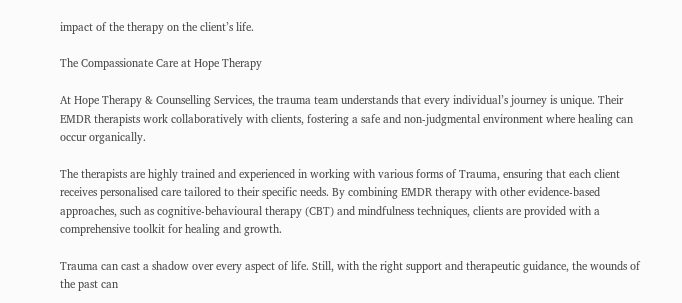impact of the therapy on the client’s life.

The Compassionate Care at Hope Therapy

At Hope Therapy & Counselling Services, the trauma team understands that every individual’s journey is unique. Their EMDR therapists work collaboratively with clients, fostering a safe and non-judgmental environment where healing can occur organically.

The therapists are highly trained and experienced in working with various forms of Trauma, ensuring that each client receives personalised care tailored to their specific needs. By combining EMDR therapy with other evidence-based approaches, such as cognitive-behavioural therapy (CBT) and mindfulness techniques, clients are provided with a comprehensive toolkit for healing and growth.

Trauma can cast a shadow over every aspect of life. Still, with the right support and therapeutic guidance, the wounds of the past can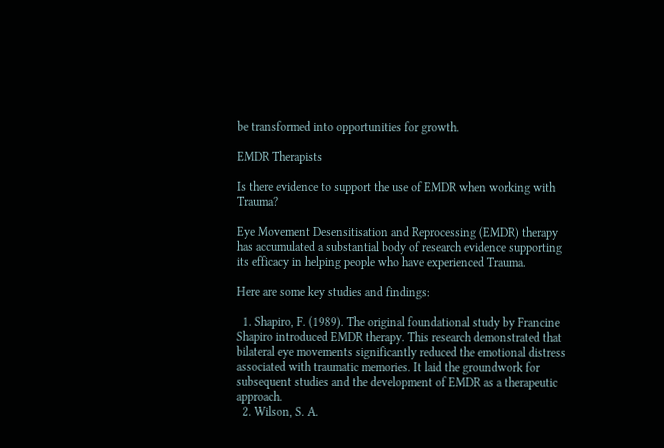be transformed into opportunities for growth.

EMDR Therapists

Is there evidence to support the use of EMDR when working with Trauma?

Eye Movement Desensitisation and Reprocessing (EMDR) therapy has accumulated a substantial body of research evidence supporting its efficacy in helping people who have experienced Trauma.

Here are some key studies and findings:

  1. Shapiro, F. (1989). The original foundational study by Francine Shapiro introduced EMDR therapy. This research demonstrated that bilateral eye movements significantly reduced the emotional distress associated with traumatic memories. It laid the groundwork for subsequent studies and the development of EMDR as a therapeutic approach.
  2. Wilson, S. A.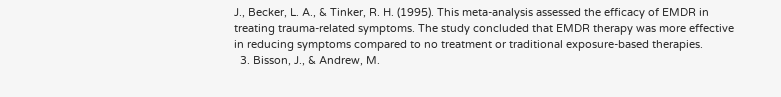J., Becker, L. A., & Tinker, R. H. (1995). This meta-analysis assessed the efficacy of EMDR in treating trauma-related symptoms. The study concluded that EMDR therapy was more effective in reducing symptoms compared to no treatment or traditional exposure-based therapies.
  3. Bisson, J., & Andrew, M.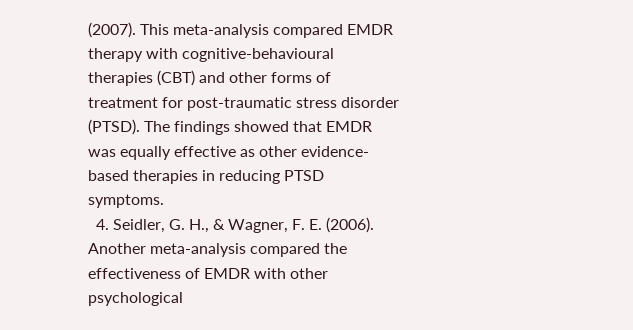(2007). This meta-analysis compared EMDR therapy with cognitive-behavioural therapies (CBT) and other forms of treatment for post-traumatic stress disorder (PTSD). The findings showed that EMDR was equally effective as other evidence-based therapies in reducing PTSD symptoms.
  4. Seidler, G. H., & Wagner, F. E. (2006). Another meta-analysis compared the effectiveness of EMDR with other psychological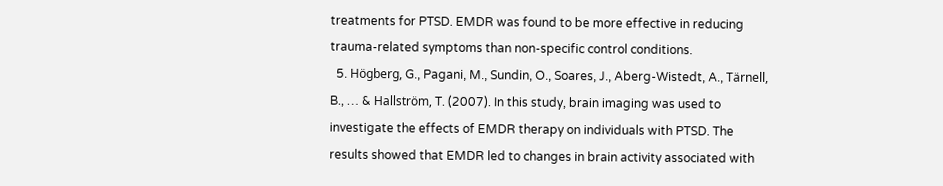treatments for PTSD. EMDR was found to be more effective in reducing trauma-related symptoms than non-specific control conditions.
  5. Högberg, G., Pagani, M., Sundin, O., Soares, J., Aberg-Wistedt, A., Tärnell, B., … & Hallström, T. (2007). In this study, brain imaging was used to investigate the effects of EMDR therapy on individuals with PTSD. The results showed that EMDR led to changes in brain activity associated with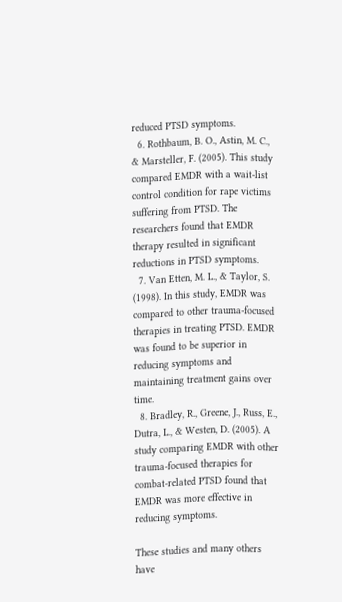reduced PTSD symptoms.
  6. Rothbaum, B. O., Astin, M. C., & Marsteller, F. (2005). This study compared EMDR with a wait-list control condition for rape victims suffering from PTSD. The researchers found that EMDR therapy resulted in significant reductions in PTSD symptoms.
  7. Van Etten, M. L., & Taylor, S. (1998). In this study, EMDR was compared to other trauma-focused therapies in treating PTSD. EMDR was found to be superior in reducing symptoms and maintaining treatment gains over time.
  8. Bradley, R., Greene, J., Russ, E., Dutra, L., & Westen, D. (2005). A study comparing EMDR with other trauma-focused therapies for combat-related PTSD found that EMDR was more effective in reducing symptoms.

These studies and many others have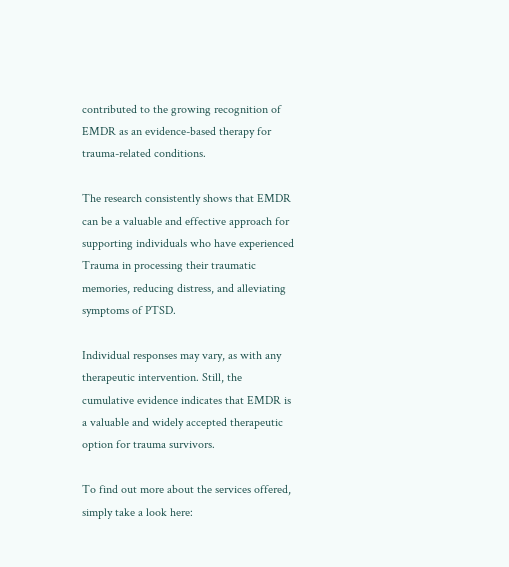contributed to the growing recognition of EMDR as an evidence-based therapy for trauma-related conditions.

The research consistently shows that EMDR can be a valuable and effective approach for supporting individuals who have experienced Trauma in processing their traumatic memories, reducing distress, and alleviating symptoms of PTSD.

Individual responses may vary, as with any therapeutic intervention. Still, the cumulative evidence indicates that EMDR is a valuable and widely accepted therapeutic option for trauma survivors.

To find out more about the services offered, simply take a look here: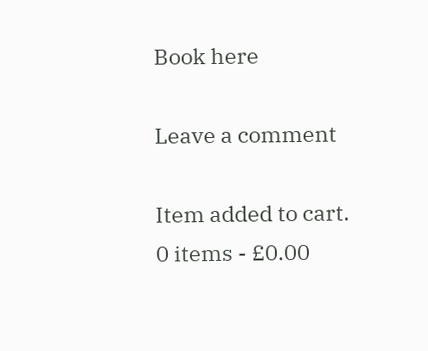Book here

Leave a comment

Item added to cart.
0 items - £0.00